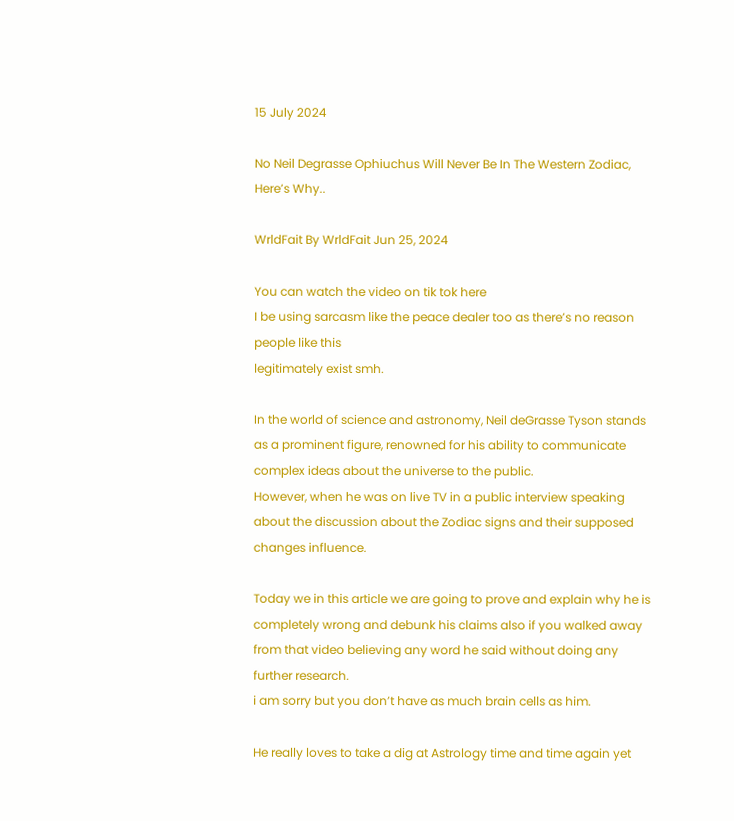15 July 2024

No Neil Degrasse Ophiuchus Will Never Be In The Western Zodiac, Here’s Why..

WrldFait By WrldFait Jun 25, 2024

You can watch the video on tik tok here
I be using sarcasm like the peace dealer too as there’s no reason people like this
legitimately exist smh.

In the world of science and astronomy, Neil deGrasse Tyson stands as a prominent figure, renowned for his ability to communicate complex ideas about the universe to the public.
However, when he was on live TV in a public interview speaking about the discussion about the Zodiac signs and their supposed changes influence.

Today we in this article we are going to prove and explain why he is completely wrong and debunk his claims also if you walked away from that video believing any word he said without doing any further research.
i am sorry but you don’t have as much brain cells as him.

He really loves to take a dig at Astrology time and time again yet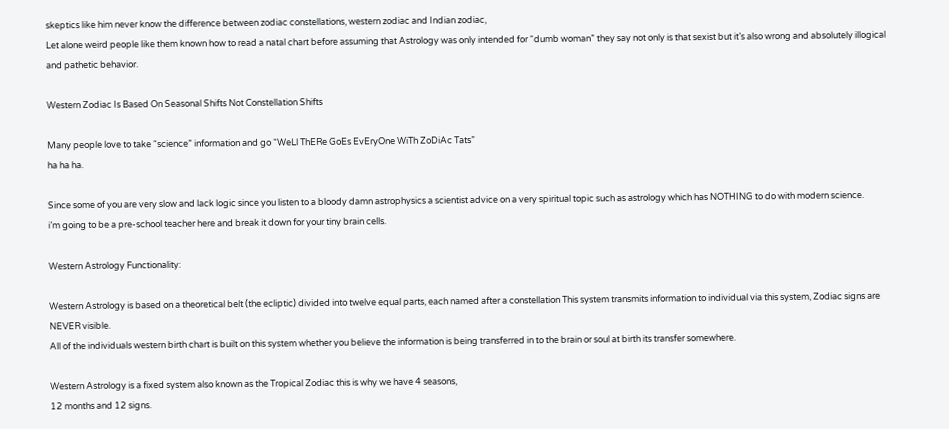skeptics like him never know the difference between zodiac constellations, western zodiac and Indian zodiac,
Let alone weird people like them known how to read a natal chart before assuming that Astrology was only intended for “dumb woman” they say not only is that sexist but it’s also wrong and absolutely illogical and pathetic behavior.

Western Zodiac Is Based On Seasonal Shifts Not Constellation Shifts

Many people love to take “science” information and go “WeLl ThERe GoEs EvEryOne WiTh ZoDiAc Tats”
ha ha ha.

Since some of you are very slow and lack logic since you listen to a bloody damn astrophysics a scientist advice on a very spiritual topic such as astrology which has NOTHING to do with modern science.
i’m going to be a pre-school teacher here and break it down for your tiny brain cells.

Western Astrology Functionality:

Western Astrology is based on a theoretical belt (the ecliptic) divided into twelve equal parts, each named after a constellation This system transmits information to individual via this system, Zodiac signs are NEVER visible.
All of the individuals western birth chart is built on this system whether you believe the information is being transferred in to the brain or soul at birth its transfer somewhere.

Western Astrology is a fixed system also known as the Tropical Zodiac this is why we have 4 seasons,
12 months and 12 signs.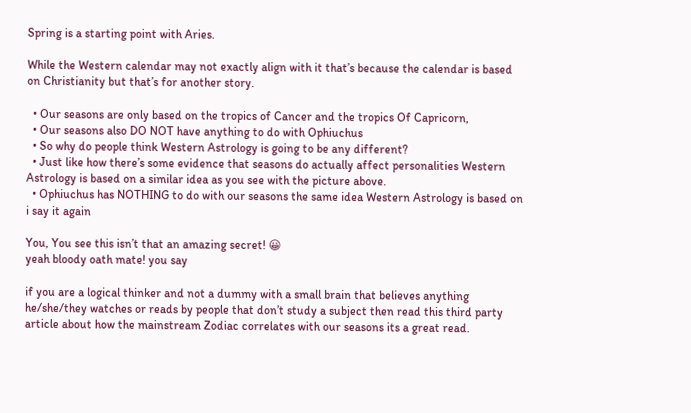Spring is a starting point with Aries.

While the Western calendar may not exactly align with it that’s because the calendar is based on Christianity but that’s for another story.

  • Our seasons are only based on the tropics of Cancer and the tropics Of Capricorn,
  • Our seasons also DO NOT have anything to do with Ophiuchus
  • So why do people think Western Astrology is going to be any different?
  • Just like how there’s some evidence that seasons do actually affect personalities Western Astrology is based on a similar idea as you see with the picture above.
  • Ophiuchus has NOTHING to do with our seasons the same idea Western Astrology is based on i say it again

You, You see this isn’t that an amazing secret! 😀
yeah bloody oath mate! you say

if you are a logical thinker and not a dummy with a small brain that believes anything he/she/they watches or reads by people that don’t study a subject then read this third party article about how the mainstream Zodiac correlates with our seasons its a great read.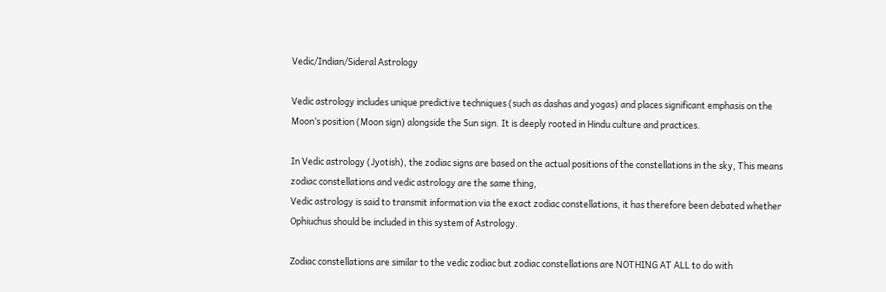Vedic/Indian/Sideral Astrology

Vedic astrology includes unique predictive techniques (such as dashas and yogas) and places significant emphasis on the Moon’s position (Moon sign) alongside the Sun sign. It is deeply rooted in Hindu culture and practices.

In Vedic astrology (Jyotish), the zodiac signs are based on the actual positions of the constellations in the sky, This means zodiac constellations and vedic astrology are the same thing,
Vedic astrology is said to transmit information via the exact zodiac constellations, it has therefore been debated whether Ophiuchus should be included in this system of Astrology.

Zodiac constellations are similar to the vedic zodiac but zodiac constellations are NOTHING AT ALL to do with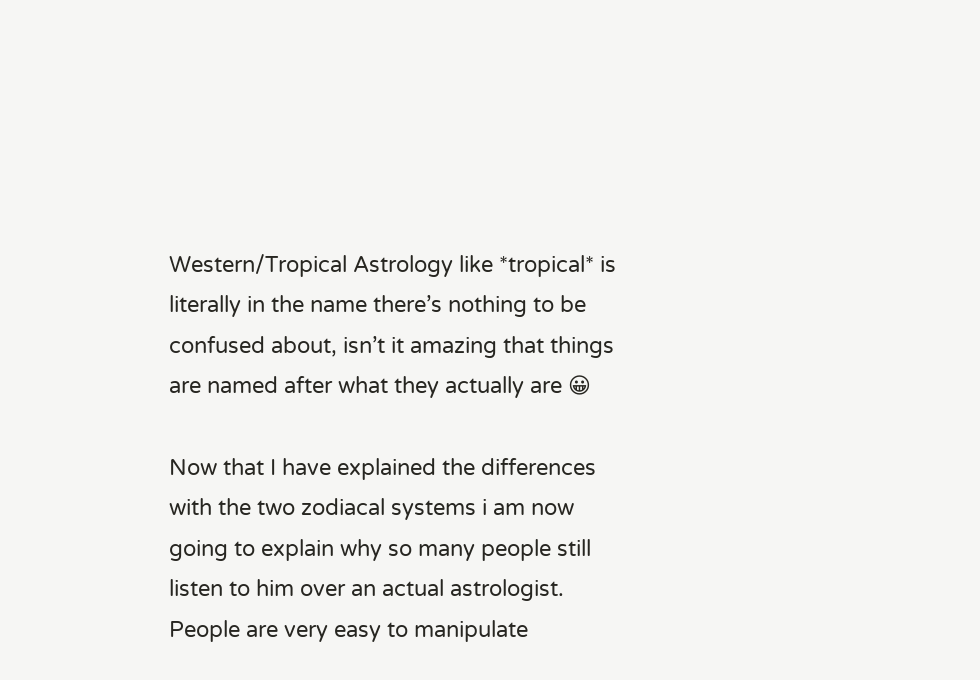Western/Tropical Astrology like *tropical* is literally in the name there’s nothing to be confused about, isn’t it amazing that things are named after what they actually are 😀

Now that I have explained the differences with the two zodiacal systems i am now going to explain why so many people still listen to him over an actual astrologist.
People are very easy to manipulate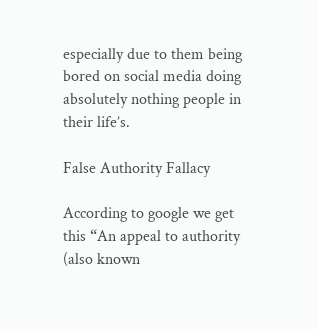especially due to them being bored on social media doing absolutely nothing people in their life’s.

False Authority Fallacy

According to google we get this “An appeal to authority (also known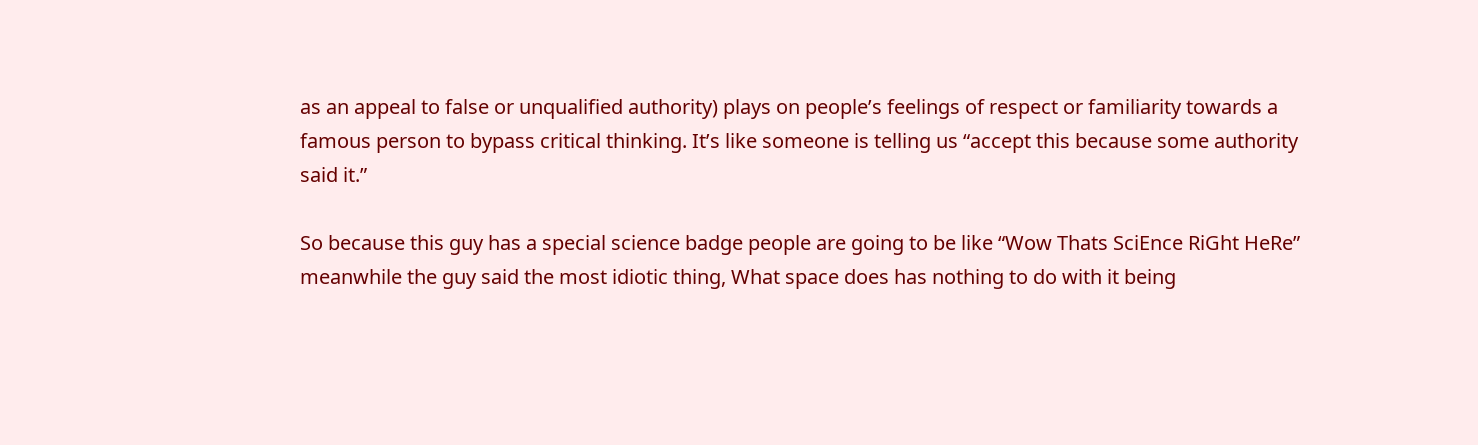as an appeal to false or unqualified authority) plays on people’s feelings of respect or familiarity towards a famous person to bypass critical thinking. It’s like someone is telling us “accept this because some authority said it.”

So because this guy has a special science badge people are going to be like “Wow Thats SciEnce RiGht HeRe” meanwhile the guy said the most idiotic thing, What space does has nothing to do with it being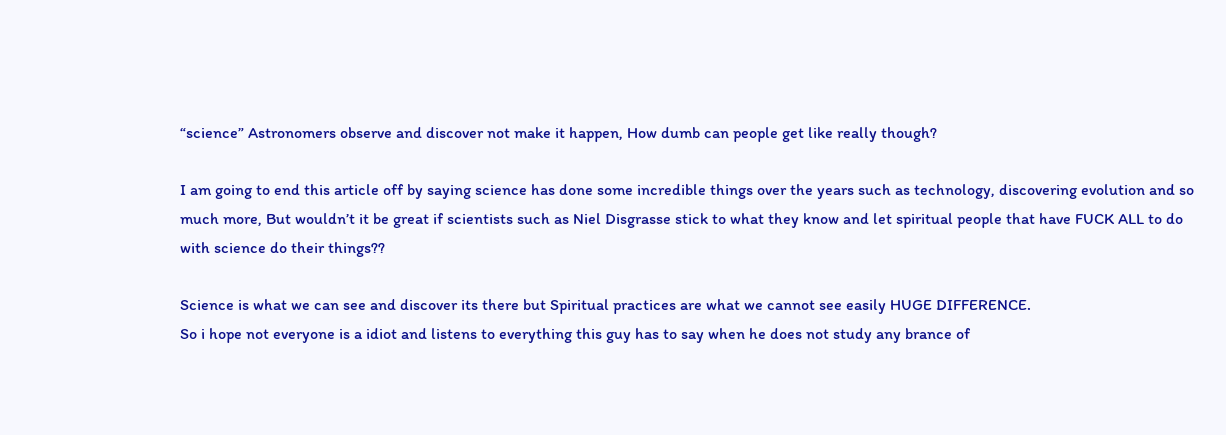“science” Astronomers observe and discover not make it happen, How dumb can people get like really though?

I am going to end this article off by saying science has done some incredible things over the years such as technology, discovering evolution and so much more, But wouldn’t it be great if scientists such as Niel Disgrasse stick to what they know and let spiritual people that have FUCK ALL to do with science do their things??

Science is what we can see and discover its there but Spiritual practices are what we cannot see easily HUGE DIFFERENCE.
So i hope not everyone is a idiot and listens to everything this guy has to say when he does not study any brance of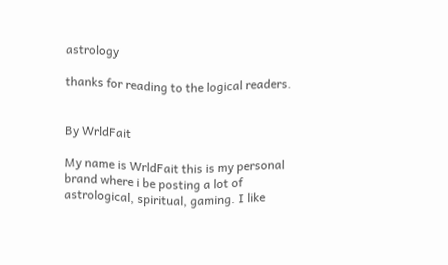astrology

thanks for reading to the logical readers.


By WrldFait

My name is WrldFait this is my personal brand where i be posting a lot of astrological, spiritual, gaming. I like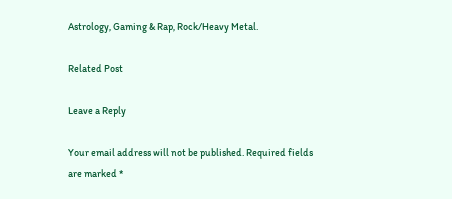Astrology, Gaming & Rap, Rock/Heavy Metal.

Related Post

Leave a Reply

Your email address will not be published. Required fields are marked *